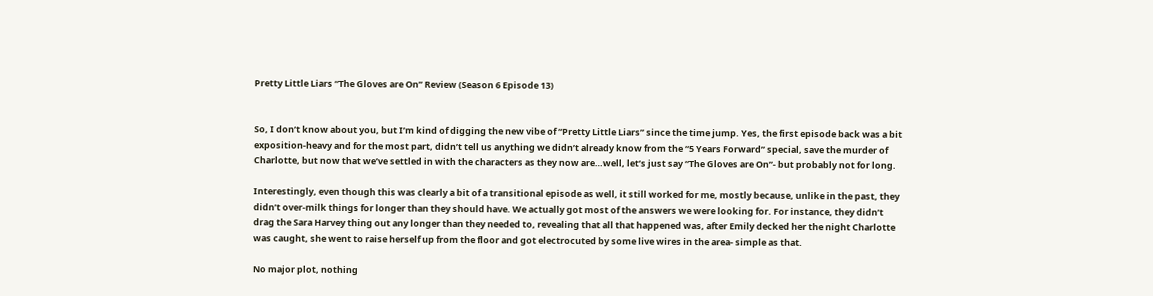Pretty Little Liars “The Gloves are On” Review (Season 6 Episode 13)


So, I don’t know about you, but I’m kind of digging the new vibe of “Pretty Little Liars” since the time jump. Yes, the first episode back was a bit exposition-heavy and for the most part, didn’t tell us anything we didn’t already know from the “5 Years Forward” special, save the murder of Charlotte, but now that we’ve settled in with the characters as they now are…well, let’s just say “The Gloves are On”- but probably not for long.

Interestingly, even though this was clearly a bit of a transitional episode as well, it still worked for me, mostly because, unlike in the past, they didn’t over-milk things for longer than they should have. We actually got most of the answers we were looking for. For instance, they didn’t drag the Sara Harvey thing out any longer than they needed to, revealing that all that happened was, after Emily decked her the night Charlotte was caught, she went to raise herself up from the floor and got electrocuted by some live wires in the area- simple as that.

No major plot, nothing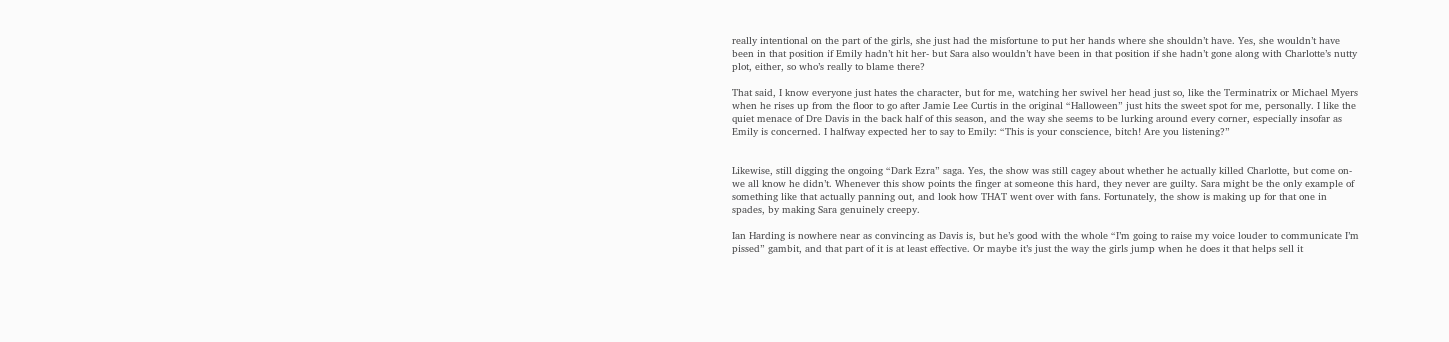really intentional on the part of the girls, she just had the misfortune to put her hands where she shouldn’t have. Yes, she wouldn’t have been in that position if Emily hadn’t hit her- but Sara also wouldn’t have been in that position if she hadn’t gone along with Charlotte’s nutty plot, either, so who’s really to blame there?

That said, I know everyone just hates the character, but for me, watching her swivel her head just so, like the Terminatrix or Michael Myers when he rises up from the floor to go after Jamie Lee Curtis in the original “Halloween” just hits the sweet spot for me, personally. I like the quiet menace of Dre Davis in the back half of this season, and the way she seems to be lurking around every corner, especially insofar as Emily is concerned. I halfway expected her to say to Emily: “This is your conscience, bitch! Are you listening?”


Likewise, still digging the ongoing “Dark Ezra” saga. Yes, the show was still cagey about whether he actually killed Charlotte, but come on- we all know he didn’t. Whenever this show points the finger at someone this hard, they never are guilty. Sara might be the only example of something like that actually panning out, and look how THAT went over with fans. Fortunately, the show is making up for that one in spades, by making Sara genuinely creepy.

Ian Harding is nowhere near as convincing as Davis is, but he’s good with the whole “I’m going to raise my voice louder to communicate I’m pissed” gambit, and that part of it is at least effective. Or maybe it’s just the way the girls jump when he does it that helps sell it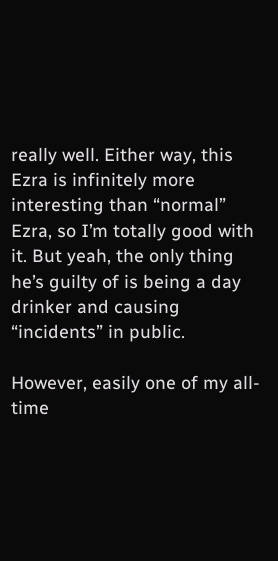really well. Either way, this Ezra is infinitely more interesting than “normal” Ezra, so I’m totally good with it. But yeah, the only thing he’s guilty of is being a day drinker and causing “incidents” in public.

However, easily one of my all-time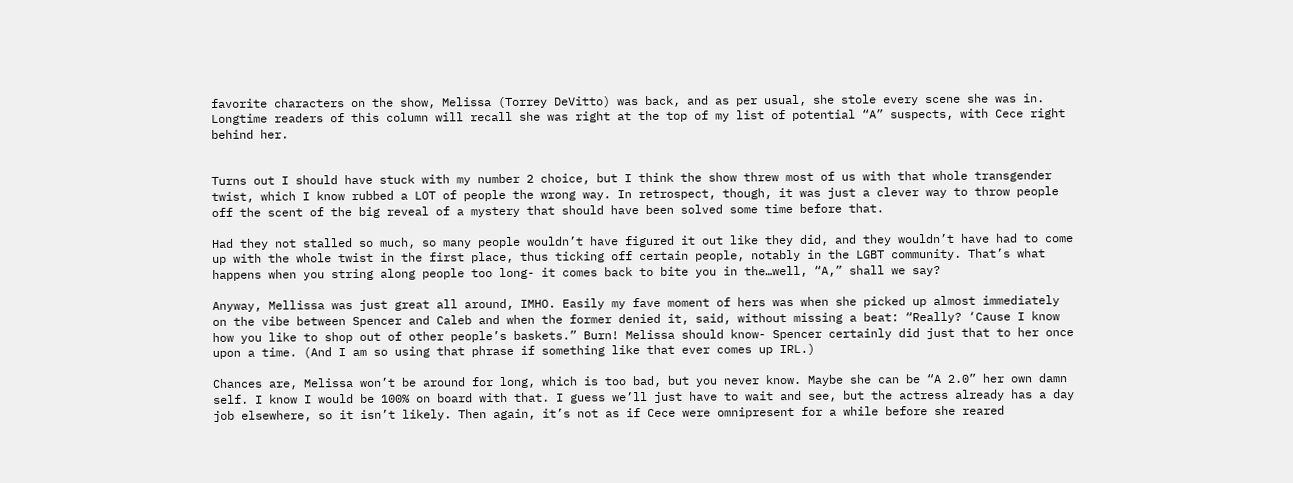favorite characters on the show, Melissa (Torrey DeVitto) was back, and as per usual, she stole every scene she was in. Longtime readers of this column will recall she was right at the top of my list of potential “A” suspects, with Cece right behind her.


Turns out I should have stuck with my number 2 choice, but I think the show threw most of us with that whole transgender twist, which I know rubbed a LOT of people the wrong way. In retrospect, though, it was just a clever way to throw people off the scent of the big reveal of a mystery that should have been solved some time before that.

Had they not stalled so much, so many people wouldn’t have figured it out like they did, and they wouldn’t have had to come up with the whole twist in the first place, thus ticking off certain people, notably in the LGBT community. That’s what happens when you string along people too long- it comes back to bite you in the…well, “A,” shall we say?

Anyway, Mellissa was just great all around, IMHO. Easily my fave moment of hers was when she picked up almost immediately on the vibe between Spencer and Caleb and when the former denied it, said, without missing a beat: “Really? ‘Cause I know how you like to shop out of other people’s baskets.” Burn! Melissa should know- Spencer certainly did just that to her once upon a time. (And I am so using that phrase if something like that ever comes up IRL.)

Chances are, Melissa won’t be around for long, which is too bad, but you never know. Maybe she can be “A 2.0” her own damn self. I know I would be 100% on board with that. I guess we’ll just have to wait and see, but the actress already has a day job elsewhere, so it isn’t likely. Then again, it’s not as if Cece were omnipresent for a while before she reared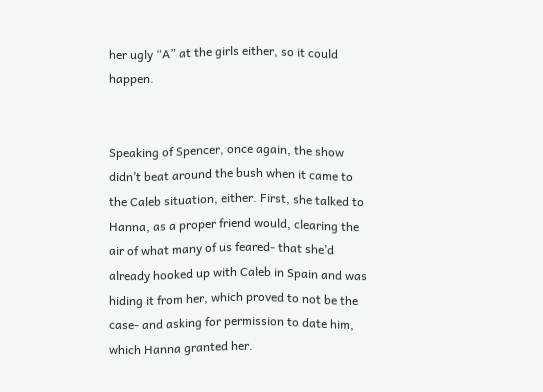her ugly “A” at the girls either, so it could happen.


Speaking of Spencer, once again, the show didn’t beat around the bush when it came to the Caleb situation, either. First, she talked to Hanna, as a proper friend would, clearing the air of what many of us feared- that she’d already hooked up with Caleb in Spain and was hiding it from her, which proved to not be the case- and asking for permission to date him, which Hanna granted her.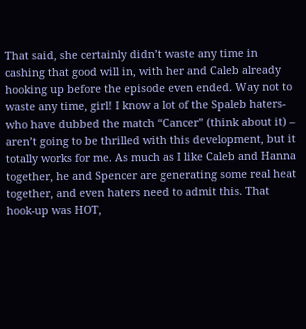That said, she certainly didn’t waste any time in cashing that good will in, with her and Caleb already hooking up before the episode even ended. Way not to waste any time, girl! I know a lot of the Spaleb haters- who have dubbed the match “Cancer” (think about it) – aren’t going to be thrilled with this development, but it totally works for me. As much as I like Caleb and Hanna together, he and Spencer are generating some real heat together, and even haters need to admit this. That hook-up was HOT,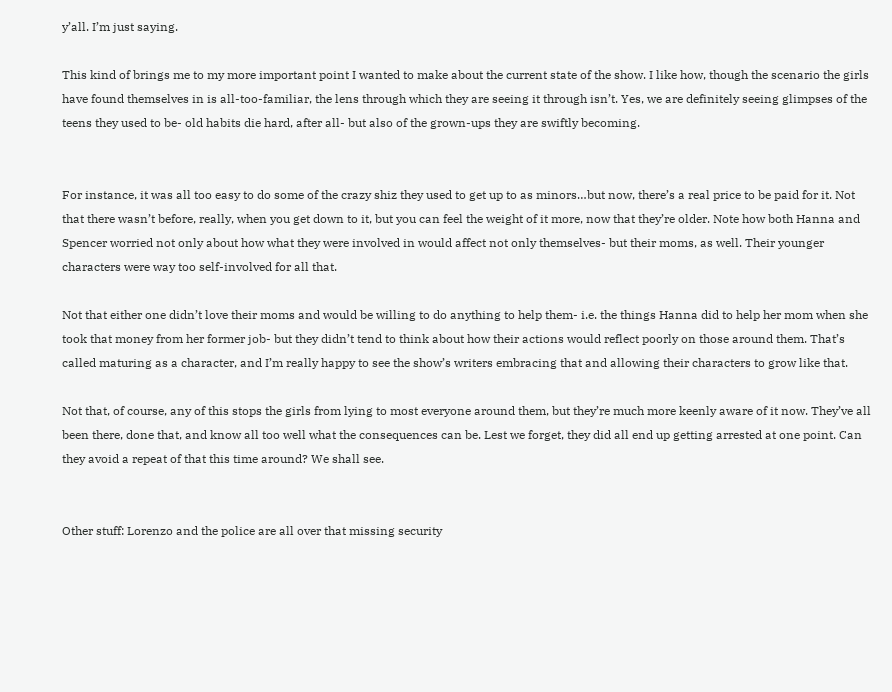y’all. I’m just saying.

This kind of brings me to my more important point I wanted to make about the current state of the show. I like how, though the scenario the girls have found themselves in is all-too-familiar, the lens through which they are seeing it through isn’t. Yes, we are definitely seeing glimpses of the teens they used to be- old habits die hard, after all- but also of the grown-ups they are swiftly becoming.


For instance, it was all too easy to do some of the crazy shiz they used to get up to as minors…but now, there’s a real price to be paid for it. Not that there wasn’t before, really, when you get down to it, but you can feel the weight of it more, now that they’re older. Note how both Hanna and Spencer worried not only about how what they were involved in would affect not only themselves- but their moms, as well. Their younger characters were way too self-involved for all that.

Not that either one didn’t love their moms and would be willing to do anything to help them- i.e. the things Hanna did to help her mom when she took that money from her former job- but they didn’t tend to think about how their actions would reflect poorly on those around them. That’s called maturing as a character, and I’m really happy to see the show’s writers embracing that and allowing their characters to grow like that.

Not that, of course, any of this stops the girls from lying to most everyone around them, but they’re much more keenly aware of it now. They’ve all been there, done that, and know all too well what the consequences can be. Lest we forget, they did all end up getting arrested at one point. Can they avoid a repeat of that this time around? We shall see.


Other stuff: Lorenzo and the police are all over that missing security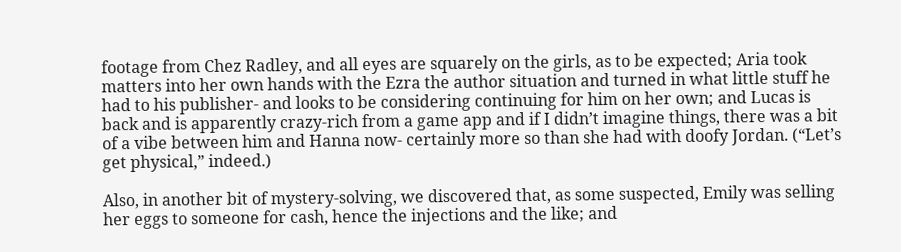footage from Chez Radley, and all eyes are squarely on the girls, as to be expected; Aria took matters into her own hands with the Ezra the author situation and turned in what little stuff he had to his publisher- and looks to be considering continuing for him on her own; and Lucas is back and is apparently crazy-rich from a game app and if I didn’t imagine things, there was a bit of a vibe between him and Hanna now- certainly more so than she had with doofy Jordan. (“Let’s get physical,” indeed.)

Also, in another bit of mystery-solving, we discovered that, as some suspected, Emily was selling her eggs to someone for cash, hence the injections and the like; and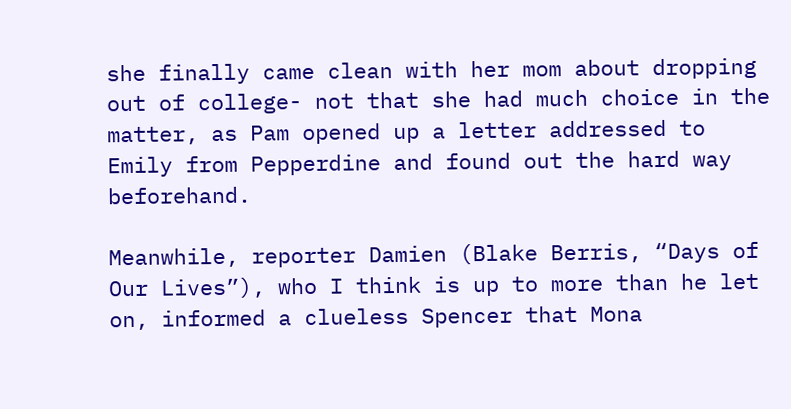she finally came clean with her mom about dropping out of college- not that she had much choice in the matter, as Pam opened up a letter addressed to Emily from Pepperdine and found out the hard way beforehand.

Meanwhile, reporter Damien (Blake Berris, “Days of Our Lives”), who I think is up to more than he let on, informed a clueless Spencer that Mona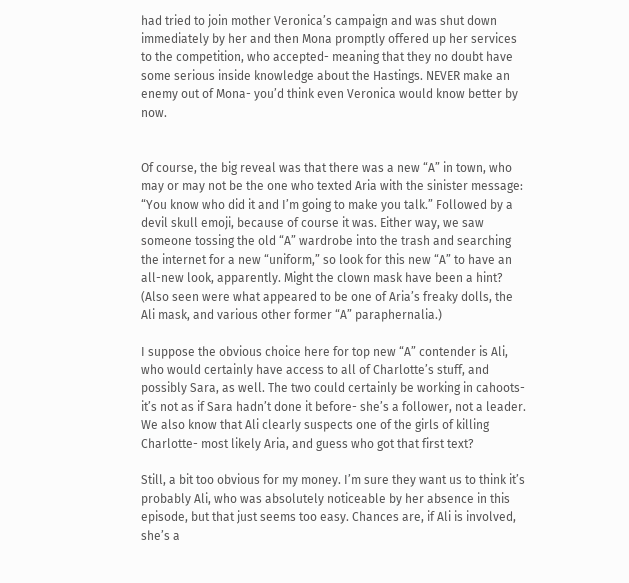had tried to join mother Veronica’s campaign and was shut down immediately by her and then Mona promptly offered up her services to the competition, who accepted- meaning that they no doubt have some serious inside knowledge about the Hastings. NEVER make an enemy out of Mona- you’d think even Veronica would know better by now.


Of course, the big reveal was that there was a new “A” in town, who may or may not be the one who texted Aria with the sinister message: “You know who did it and I’m going to make you talk.” Followed by a devil skull emoji, because of course it was. Either way, we saw someone tossing the old “A” wardrobe into the trash and searching the internet for a new “uniform,” so look for this new “A” to have an all-new look, apparently. Might the clown mask have been a hint? (Also seen were what appeared to be one of Aria’s freaky dolls, the Ali mask, and various other former “A” paraphernalia.)

I suppose the obvious choice here for top new “A” contender is Ali, who would certainly have access to all of Charlotte’s stuff, and possibly Sara, as well. The two could certainly be working in cahoots- it’s not as if Sara hadn’t done it before- she’s a follower, not a leader. We also know that Ali clearly suspects one of the girls of killing Charlotte- most likely Aria, and guess who got that first text?

Still, a bit too obvious for my money. I’m sure they want us to think it’s probably Ali, who was absolutely noticeable by her absence in this episode, but that just seems too easy. Chances are, if Ali is involved, she’s a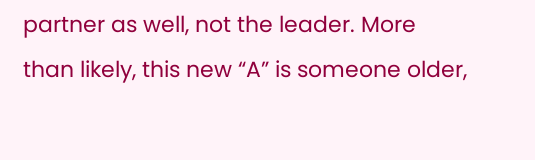partner as well, not the leader. More than likely, this new “A” is someone older,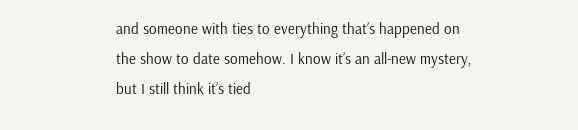and someone with ties to everything that’s happened on the show to date somehow. I know it’s an all-new mystery, but I still think it’s tied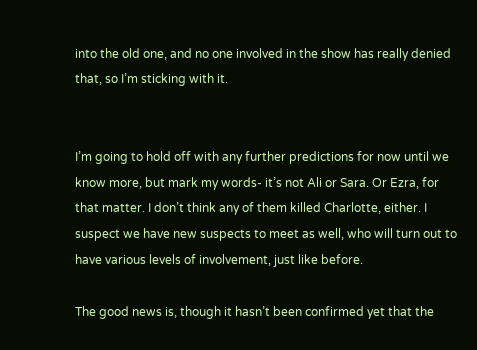into the old one, and no one involved in the show has really denied that, so I’m sticking with it.


I’m going to hold off with any further predictions for now until we know more, but mark my words- it’s not Ali or Sara. Or Ezra, for that matter. I don’t think any of them killed Charlotte, either. I suspect we have new suspects to meet as well, who will turn out to have various levels of involvement, just like before.

The good news is, though it hasn’t been confirmed yet that the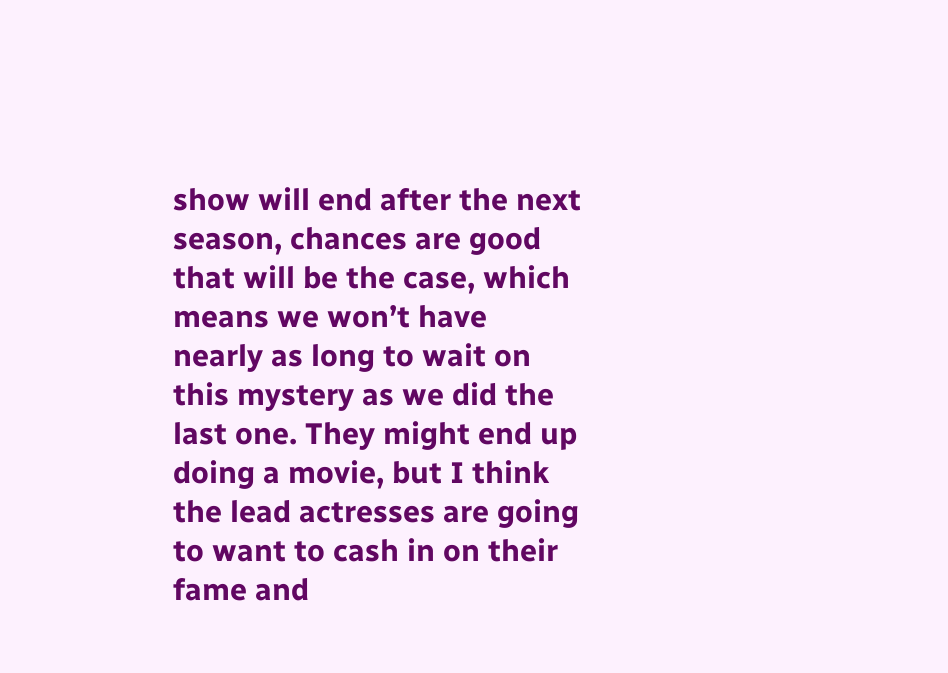show will end after the next season, chances are good that will be the case, which means we won’t have nearly as long to wait on this mystery as we did the last one. They might end up doing a movie, but I think the lead actresses are going to want to cash in on their fame and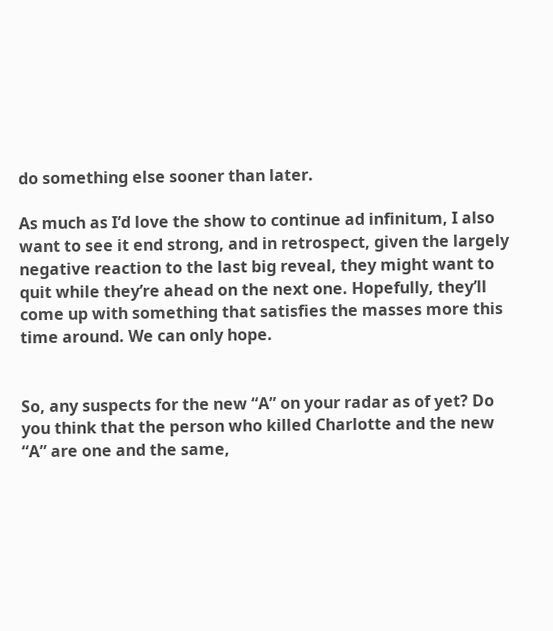do something else sooner than later.

As much as I’d love the show to continue ad infinitum, I also want to see it end strong, and in retrospect, given the largely negative reaction to the last big reveal, they might want to quit while they’re ahead on the next one. Hopefully, they’ll come up with something that satisfies the masses more this time around. We can only hope.


So, any suspects for the new “A” on your radar as of yet? Do you think that the person who killed Charlotte and the new “A” are one and the same,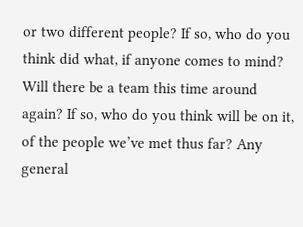or two different people? If so, who do you think did what, if anyone comes to mind? Will there be a team this time around again? If so, who do you think will be on it, of the people we’ve met thus far? Any general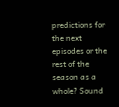predictions for the next episodes or the rest of the season as a whole? Sound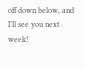off down below, and I’ll see you next week!